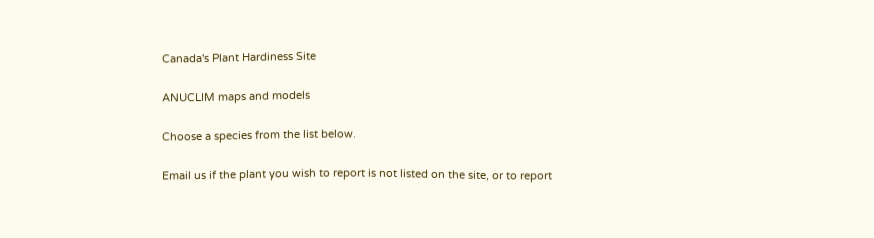Canada's Plant Hardiness Site

ANUCLIM maps and models

Choose a species from the list below.

Email us if the plant you wish to report is not listed on the site, or to report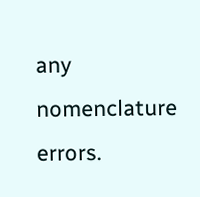any nomenclature errors.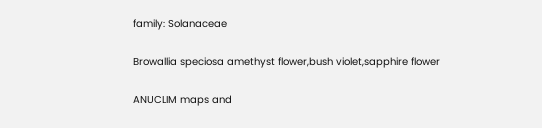family: Solanaceae

Browallia speciosa amethyst flower,bush violet,sapphire flower

ANUCLIM maps and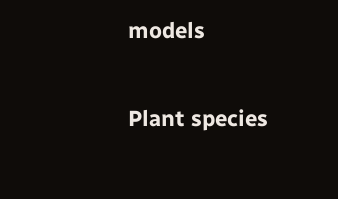models

Plant species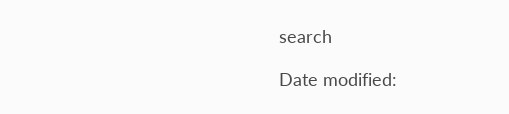search

Date modified: